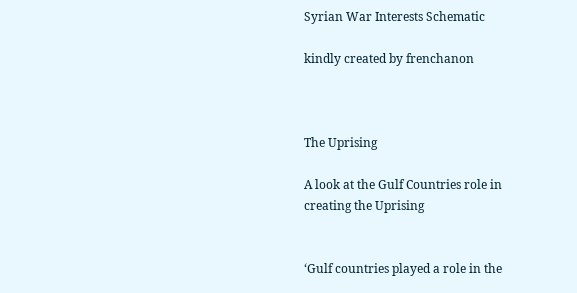Syrian War Interests Schematic

kindly created by frenchanon



The Uprising

A look at the Gulf Countries role in creating the Uprising


‘Gulf countries played a role in the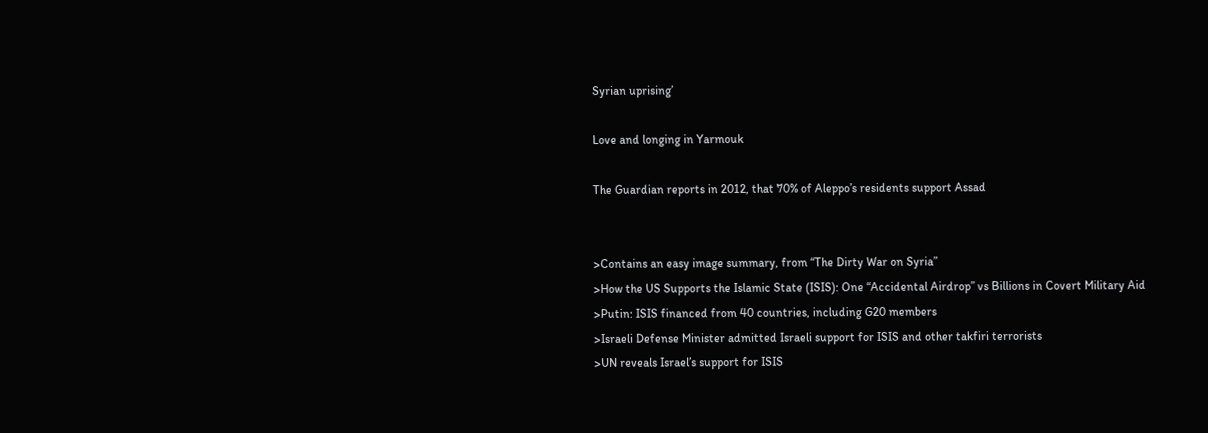Syrian uprising’

Love and longing in Yarmouk

The Guardian reports in 2012, that 70% of Aleppo’s residents support Assad


>Contains an easy image summary, from “The Dirty War on Syria”
>How the US Supports the Islamic State (ISIS): One “Accidental Airdrop” vs Billions in Covert Military Aid
>Putin: ISIS financed from 40 countries, including G20 members
>Israeli Defense Minister admitted Israeli support for ISIS and other takfiri terrorists
>UN reveals Israel’s support for ISIS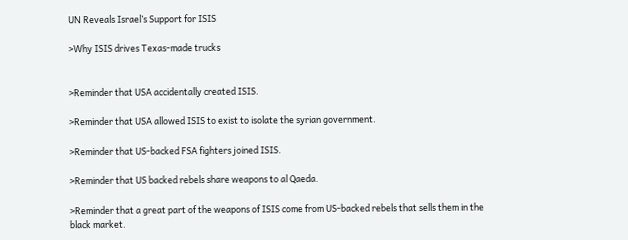UN Reveals Israel’s Support for ISIS

>Why ISIS drives Texas-made trucks


>Reminder that USA accidentally created ISIS.

>Reminder that USA allowed ISIS to exist to isolate the syrian government.

>Reminder that US-backed FSA fighters joined ISIS.

>Reminder that US backed rebels share weapons to al Qaeda.

>Reminder that a great part of the weapons of ISIS come from US-backed rebels that sells them in the black market.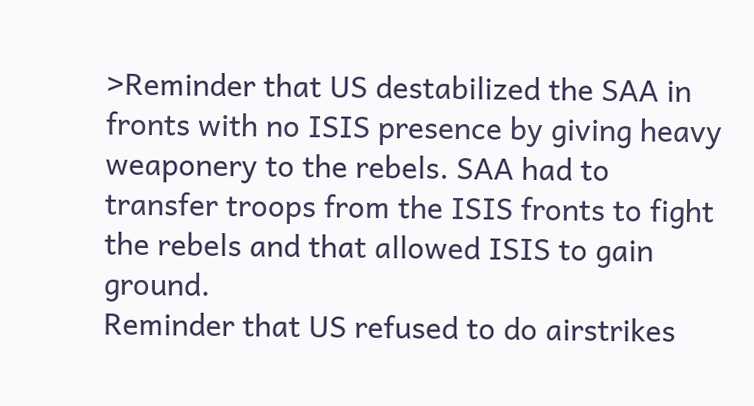>Reminder that US destabilized the SAA in fronts with no ISIS presence by giving heavy weaponery to the rebels. SAA had to transfer troops from the ISIS fronts to fight the rebels and that allowed ISIS to gain ground.
Reminder that US refused to do airstrikes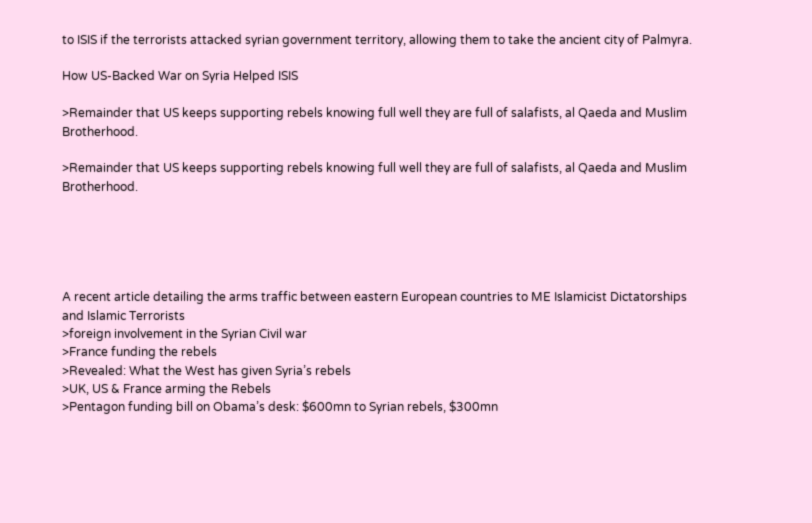to ISIS if the terrorists attacked syrian government territory, allowing them to take the ancient city of Palmyra.

How US-Backed War on Syria Helped ISIS

>Remainder that US keeps supporting rebels knowing full well they are full of salafists, al Qaeda and Muslim Brotherhood.

>Remainder that US keeps supporting rebels knowing full well they are full of salafists, al Qaeda and Muslim Brotherhood.





A recent article detailing the arms traffic between eastern European countries to ME Islamicist Dictatorships and Islamic Terrorists
>foreign involvement in the Syrian Civil war
>France funding the rebels
>Revealed: What the West has given Syria’s rebels
>UK, US & France arming the Rebels
>Pentagon funding bill on Obama’s desk: $600mn to Syrian rebels, $300mn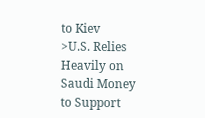to Kiev
>U.S. Relies Heavily on Saudi Money to Support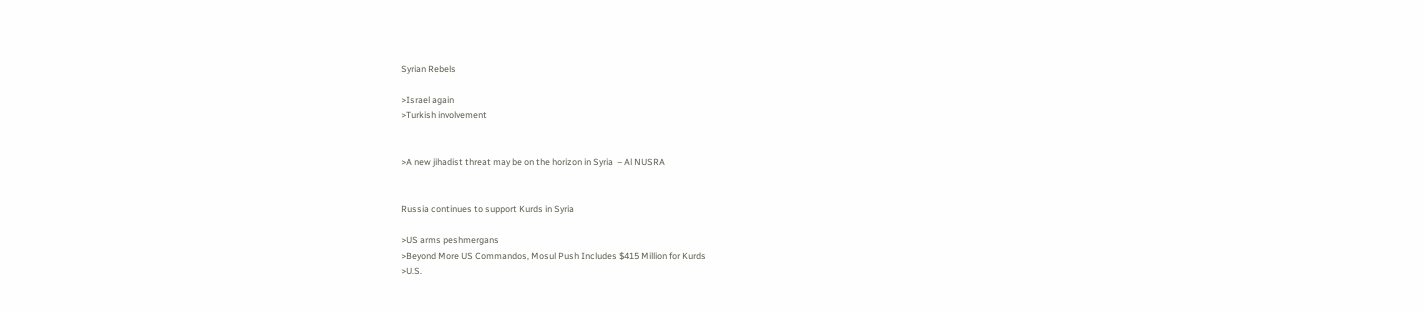Syrian Rebels

>Israel again
>Turkish involvement


>A new jihadist threat may be on the horizon in Syria  – Al NUSRA


Russia continues to support Kurds in Syria

>US arms peshmergans
>Beyond More US Commandos, Mosul Push Includes $415 Million for Kurds
>U.S.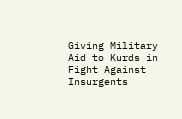Giving Military Aid to Kurds in Fight Against Insurgents